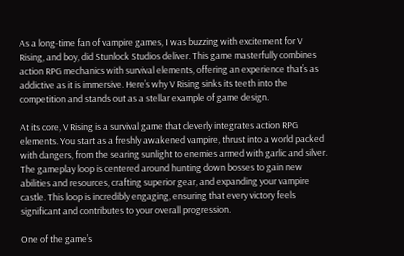As a long-time fan of vampire games, I was buzzing with excitement for V Rising, and boy, did Stunlock Studios deliver. This game masterfully combines action RPG mechanics with survival elements, offering an experience that’s as addictive as it is immersive. Here’s why V Rising sinks its teeth into the competition and stands out as a stellar example of game design.

At its core, V Rising is a survival game that cleverly integrates action RPG elements. You start as a freshly awakened vampire, thrust into a world packed with dangers, from the searing sunlight to enemies armed with garlic and silver. The gameplay loop is centered around hunting down bosses to gain new abilities and resources, crafting superior gear, and expanding your vampire castle. This loop is incredibly engaging, ensuring that every victory feels significant and contributes to your overall progression.

One of the game’s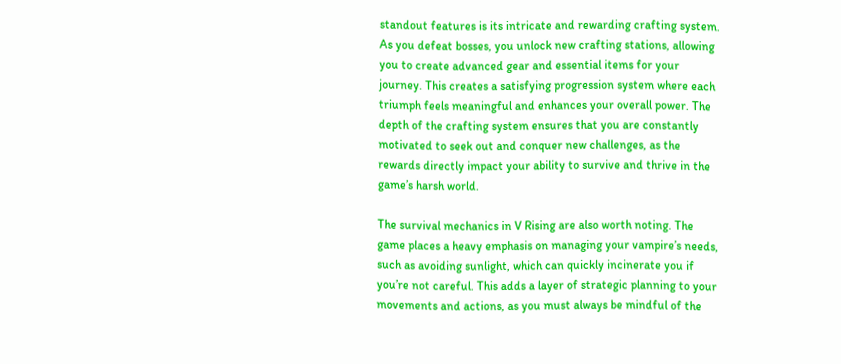standout features is its intricate and rewarding crafting system. As you defeat bosses, you unlock new crafting stations, allowing you to create advanced gear and essential items for your journey. This creates a satisfying progression system where each triumph feels meaningful and enhances your overall power. The depth of the crafting system ensures that you are constantly motivated to seek out and conquer new challenges, as the rewards directly impact your ability to survive and thrive in the game’s harsh world.

The survival mechanics in V Rising are also worth noting. The game places a heavy emphasis on managing your vampire’s needs, such as avoiding sunlight, which can quickly incinerate you if you’re not careful. This adds a layer of strategic planning to your movements and actions, as you must always be mindful of the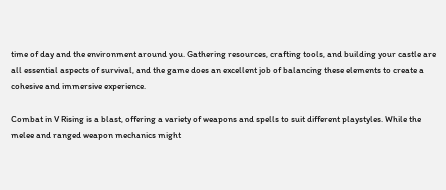time of day and the environment around you. Gathering resources, crafting tools, and building your castle are all essential aspects of survival, and the game does an excellent job of balancing these elements to create a cohesive and immersive experience.

Combat in V Rising is a blast, offering a variety of weapons and spells to suit different playstyles. While the melee and ranged weapon mechanics might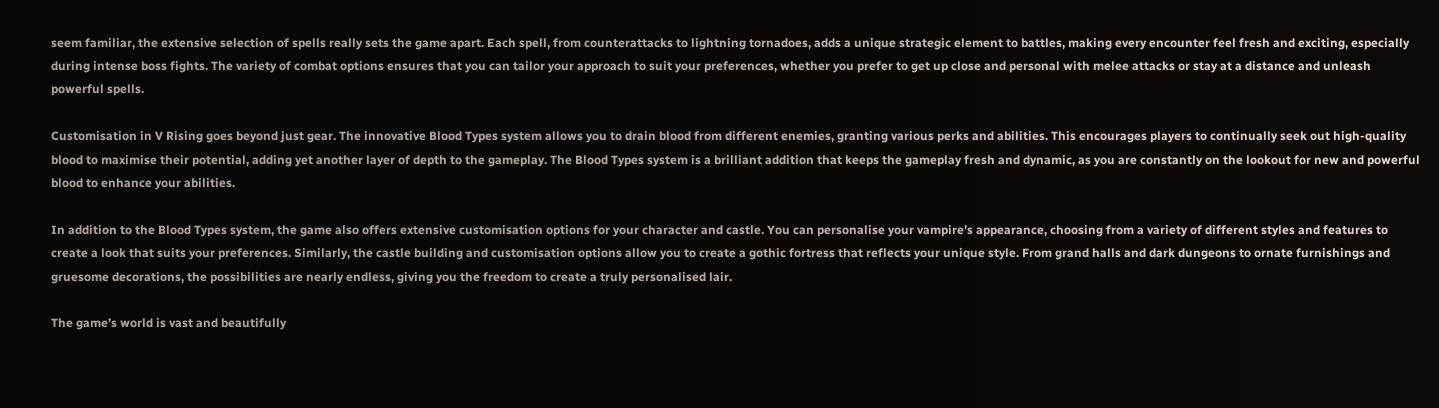seem familiar, the extensive selection of spells really sets the game apart. Each spell, from counterattacks to lightning tornadoes, adds a unique strategic element to battles, making every encounter feel fresh and exciting, especially during intense boss fights. The variety of combat options ensures that you can tailor your approach to suit your preferences, whether you prefer to get up close and personal with melee attacks or stay at a distance and unleash powerful spells.

Customisation in V Rising goes beyond just gear. The innovative Blood Types system allows you to drain blood from different enemies, granting various perks and abilities. This encourages players to continually seek out high-quality blood to maximise their potential, adding yet another layer of depth to the gameplay. The Blood Types system is a brilliant addition that keeps the gameplay fresh and dynamic, as you are constantly on the lookout for new and powerful blood to enhance your abilities.

In addition to the Blood Types system, the game also offers extensive customisation options for your character and castle. You can personalise your vampire’s appearance, choosing from a variety of different styles and features to create a look that suits your preferences. Similarly, the castle building and customisation options allow you to create a gothic fortress that reflects your unique style. From grand halls and dark dungeons to ornate furnishings and gruesome decorations, the possibilities are nearly endless, giving you the freedom to create a truly personalised lair.

The game’s world is vast and beautifully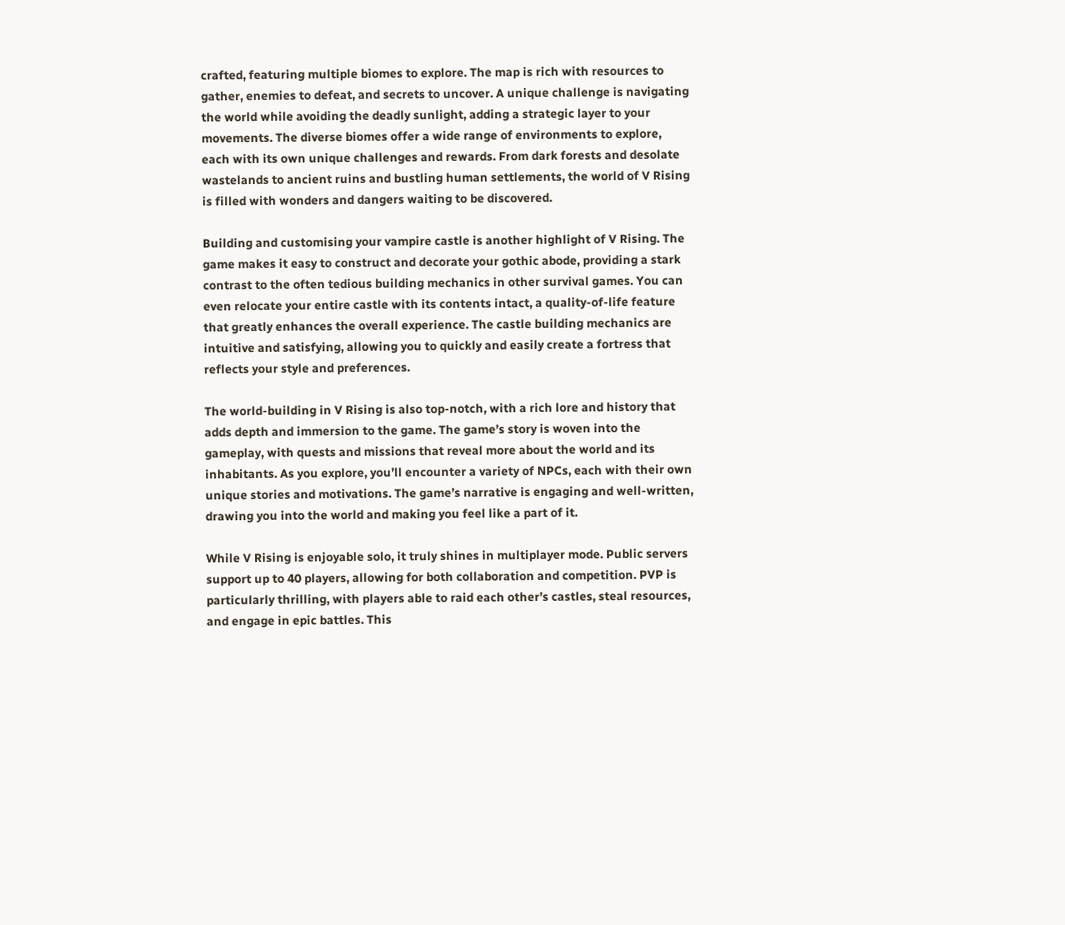crafted, featuring multiple biomes to explore. The map is rich with resources to gather, enemies to defeat, and secrets to uncover. A unique challenge is navigating the world while avoiding the deadly sunlight, adding a strategic layer to your movements. The diverse biomes offer a wide range of environments to explore, each with its own unique challenges and rewards. From dark forests and desolate wastelands to ancient ruins and bustling human settlements, the world of V Rising is filled with wonders and dangers waiting to be discovered.

Building and customising your vampire castle is another highlight of V Rising. The game makes it easy to construct and decorate your gothic abode, providing a stark contrast to the often tedious building mechanics in other survival games. You can even relocate your entire castle with its contents intact, a quality-of-life feature that greatly enhances the overall experience. The castle building mechanics are intuitive and satisfying, allowing you to quickly and easily create a fortress that reflects your style and preferences.

The world-building in V Rising is also top-notch, with a rich lore and history that adds depth and immersion to the game. The game’s story is woven into the gameplay, with quests and missions that reveal more about the world and its inhabitants. As you explore, you’ll encounter a variety of NPCs, each with their own unique stories and motivations. The game’s narrative is engaging and well-written, drawing you into the world and making you feel like a part of it.

While V Rising is enjoyable solo, it truly shines in multiplayer mode. Public servers support up to 40 players, allowing for both collaboration and competition. PVP is particularly thrilling, with players able to raid each other’s castles, steal resources, and engage in epic battles. This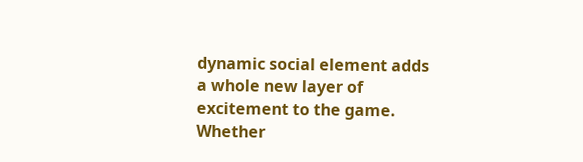dynamic social element adds a whole new layer of excitement to the game. Whether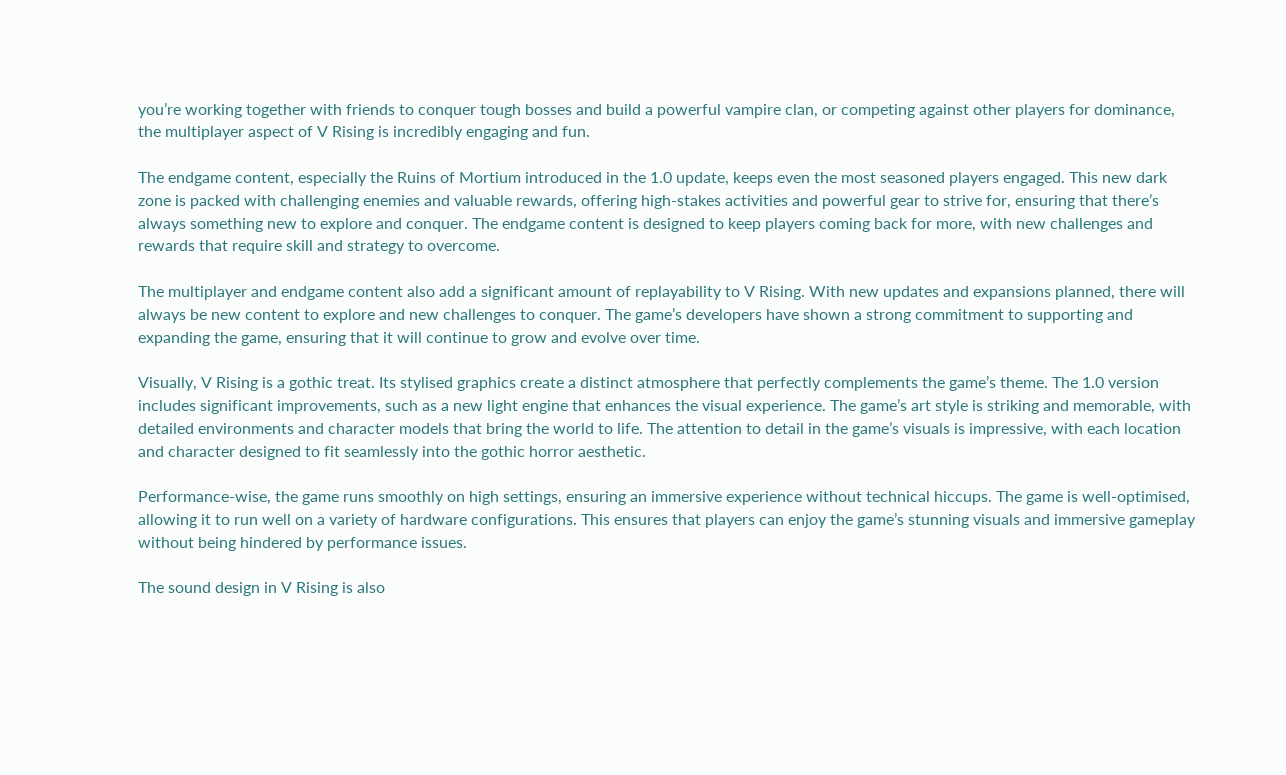you’re working together with friends to conquer tough bosses and build a powerful vampire clan, or competing against other players for dominance, the multiplayer aspect of V Rising is incredibly engaging and fun.

The endgame content, especially the Ruins of Mortium introduced in the 1.0 update, keeps even the most seasoned players engaged. This new dark zone is packed with challenging enemies and valuable rewards, offering high-stakes activities and powerful gear to strive for, ensuring that there’s always something new to explore and conquer. The endgame content is designed to keep players coming back for more, with new challenges and rewards that require skill and strategy to overcome.

The multiplayer and endgame content also add a significant amount of replayability to V Rising. With new updates and expansions planned, there will always be new content to explore and new challenges to conquer. The game’s developers have shown a strong commitment to supporting and expanding the game, ensuring that it will continue to grow and evolve over time.

Visually, V Rising is a gothic treat. Its stylised graphics create a distinct atmosphere that perfectly complements the game’s theme. The 1.0 version includes significant improvements, such as a new light engine that enhances the visual experience. The game’s art style is striking and memorable, with detailed environments and character models that bring the world to life. The attention to detail in the game’s visuals is impressive, with each location and character designed to fit seamlessly into the gothic horror aesthetic.

Performance-wise, the game runs smoothly on high settings, ensuring an immersive experience without technical hiccups. The game is well-optimised, allowing it to run well on a variety of hardware configurations. This ensures that players can enjoy the game’s stunning visuals and immersive gameplay without being hindered by performance issues.

The sound design in V Rising is also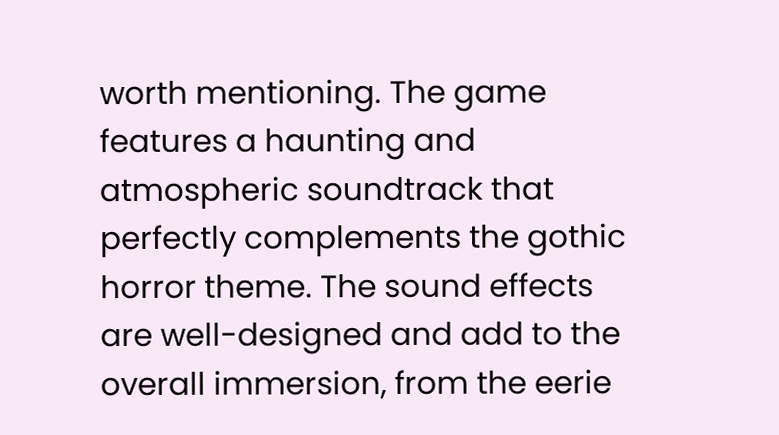worth mentioning. The game features a haunting and atmospheric soundtrack that perfectly complements the gothic horror theme. The sound effects are well-designed and add to the overall immersion, from the eerie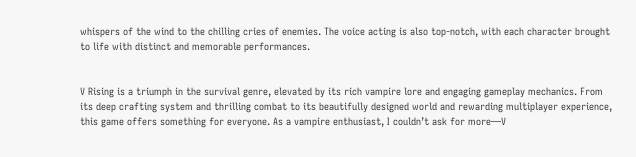whispers of the wind to the chilling cries of enemies. The voice acting is also top-notch, with each character brought to life with distinct and memorable performances.


V Rising is a triumph in the survival genre, elevated by its rich vampire lore and engaging gameplay mechanics. From its deep crafting system and thrilling combat to its beautifully designed world and rewarding multiplayer experience, this game offers something for everyone. As a vampire enthusiast, I couldn’t ask for more—V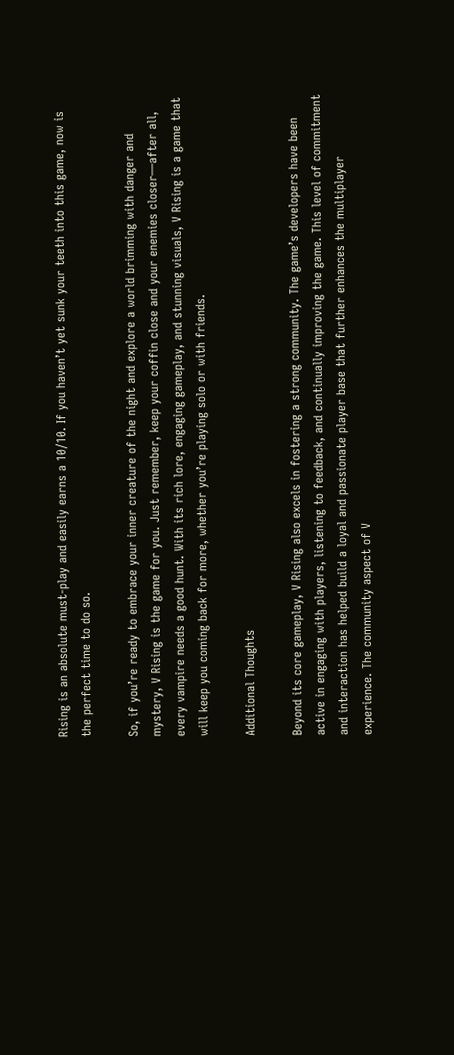Rising is an absolute must-play and easily earns a 10/10. If you haven’t yet sunk your teeth into this game, now is the perfect time to do so.

So, if you’re ready to embrace your inner creature of the night and explore a world brimming with danger and mystery, V Rising is the game for you. Just remember, keep your coffin close and your enemies closer—after all, every vampire needs a good hunt. With its rich lore, engaging gameplay, and stunning visuals, V Rising is a game that will keep you coming back for more, whether you’re playing solo or with friends.

Additional Thoughts

Beyond its core gameplay, V Rising also excels in fostering a strong community. The game’s developers have been active in engaging with players, listening to feedback, and continually improving the game. This level of commitment and interaction has helped build a loyal and passionate player base that further enhances the multiplayer experience. The community aspect of V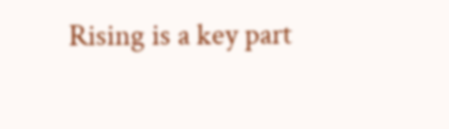Rising is a key part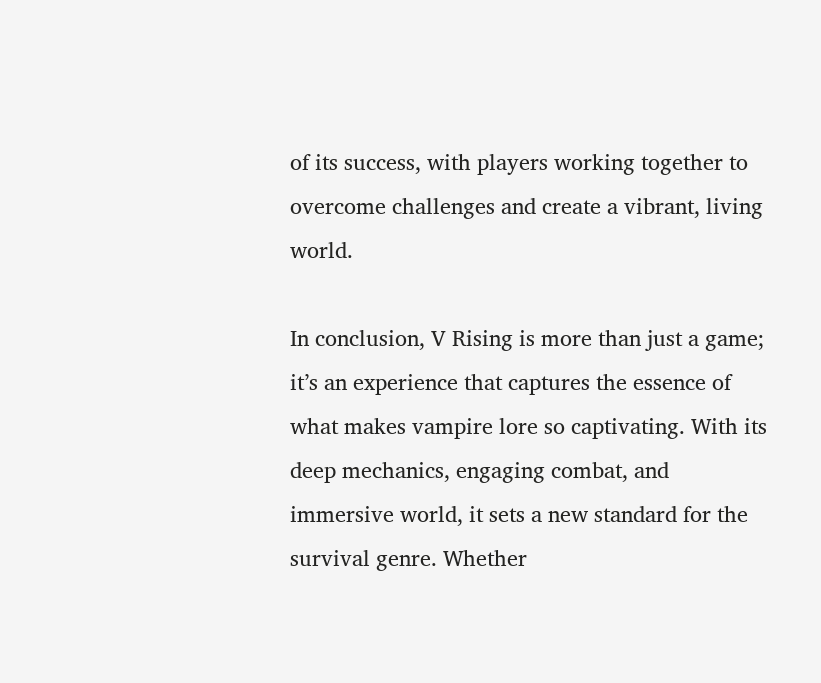of its success, with players working together to overcome challenges and create a vibrant, living world.

In conclusion, V Rising is more than just a game; it’s an experience that captures the essence of what makes vampire lore so captivating. With its deep mechanics, engaging combat, and immersive world, it sets a new standard for the survival genre. Whether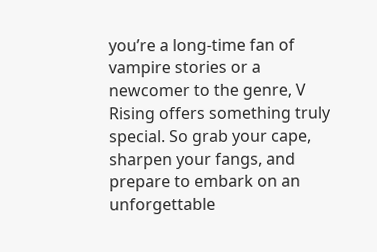you’re a long-time fan of vampire stories or a newcomer to the genre, V Rising offers something truly special. So grab your cape, sharpen your fangs, and prepare to embark on an unforgettable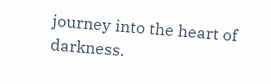journey into the heart of darkness.